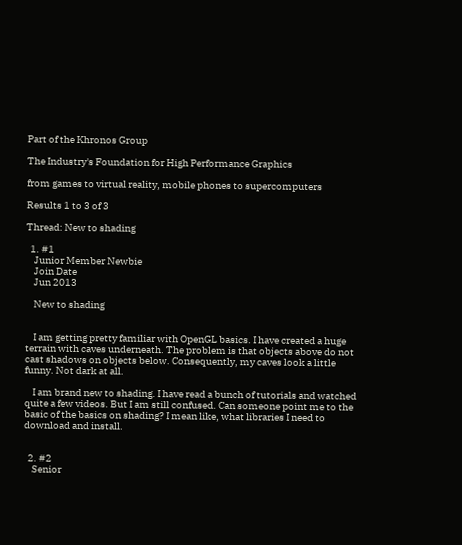Part of the Khronos Group

The Industry's Foundation for High Performance Graphics

from games to virtual reality, mobile phones to supercomputers

Results 1 to 3 of 3

Thread: New to shading

  1. #1
    Junior Member Newbie
    Join Date
    Jun 2013

    New to shading


    I am getting pretty familiar with OpenGL basics. I have created a huge terrain with caves underneath. The problem is that objects above do not cast shadows on objects below. Consequently, my caves look a little funny. Not dark at all.

    I am brand new to shading. I have read a bunch of tutorials and watched quite a few videos. But I am still confused. Can someone point me to the basic of the basics on shading? I mean like, what libraries I need to download and install.


  2. #2
    Senior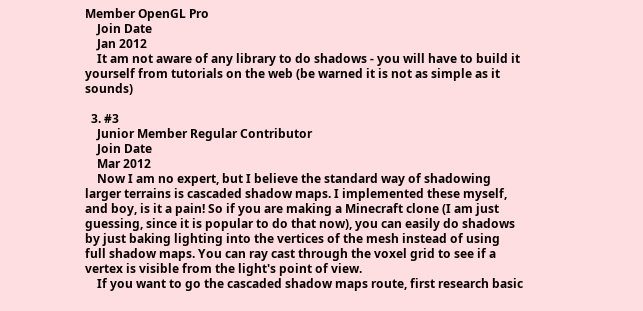Member OpenGL Pro
    Join Date
    Jan 2012
    It am not aware of any library to do shadows - you will have to build it yourself from tutorials on the web (be warned it is not as simple as it sounds)

  3. #3
    Junior Member Regular Contributor
    Join Date
    Mar 2012
    Now I am no expert, but I believe the standard way of shadowing larger terrains is cascaded shadow maps. I implemented these myself, and boy, is it a pain! So if you are making a Minecraft clone (I am just guessing, since it is popular to do that now), you can easily do shadows by just baking lighting into the vertices of the mesh instead of using full shadow maps. You can ray cast through the voxel grid to see if a vertex is visible from the light's point of view.
    If you want to go the cascaded shadow maps route, first research basic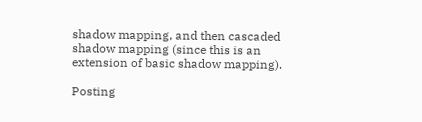shadow mapping, and then cascaded shadow mapping (since this is an extension of basic shadow mapping).

Posting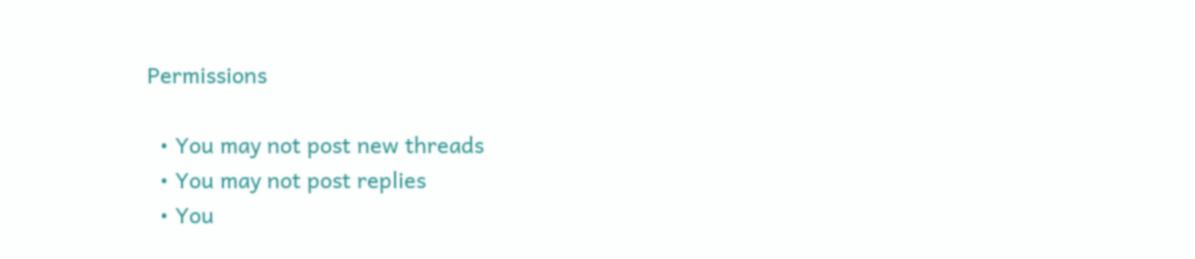Permissions

  • You may not post new threads
  • You may not post replies
  • You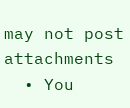may not post attachments
  • You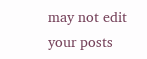may not edit your posts